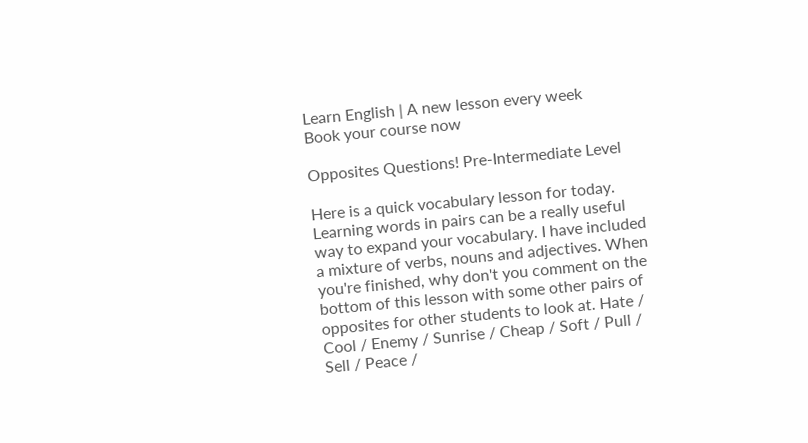Learn English | A new lesson every week
Book your course now

Opposites Questions! Pre-Intermediate Level

Here is a quick vocabulary lesson for today. Learning words in pairs can be a really useful way to expand your vocabulary. I have included a mixture of verbs, nouns and adjectives. When you're finished, why don't you comment on the bottom of this lesson with some other pairs of opposites for other students to look at. Hate / Cool / Enemy / Sunrise / Cheap / Soft / Pull / Sell / Peace /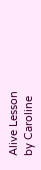Alive Lesson by Caroline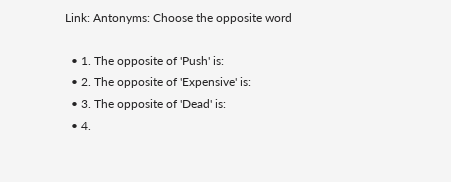Link: Antonyms: Choose the opposite word

  • 1. The opposite of 'Push' is:
  • 2. The opposite of 'Expensive' is:
  • 3. The opposite of 'Dead' is:
  • 4.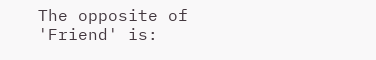The opposite of 'Friend' is: